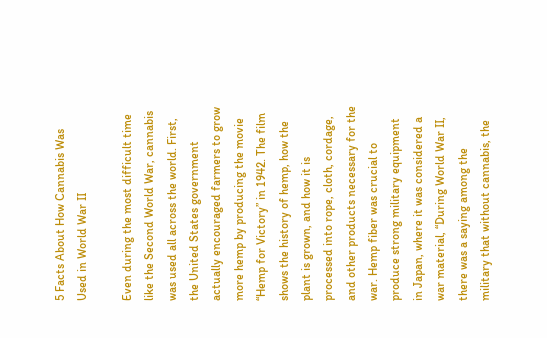5 Facts About How Cannabis Was Used in World War II

Even during the most difficult time like the Second World War, cannabis was used all across the world. First, the United States government actually encouraged farmers to grow more hemp by producing the movie “Hemp for Victory” in 1942. The film shows the history of hemp, how the plant is grown, and how it is processed into rope, cloth, cordage, and other products necessary for the war. Hemp fiber was crucial to produce strong military equipment in Japan, where it was considered a war material, “During World War II, there was a saying among the military that without cannabis, the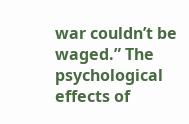war couldn’t be waged.” The psychological effects of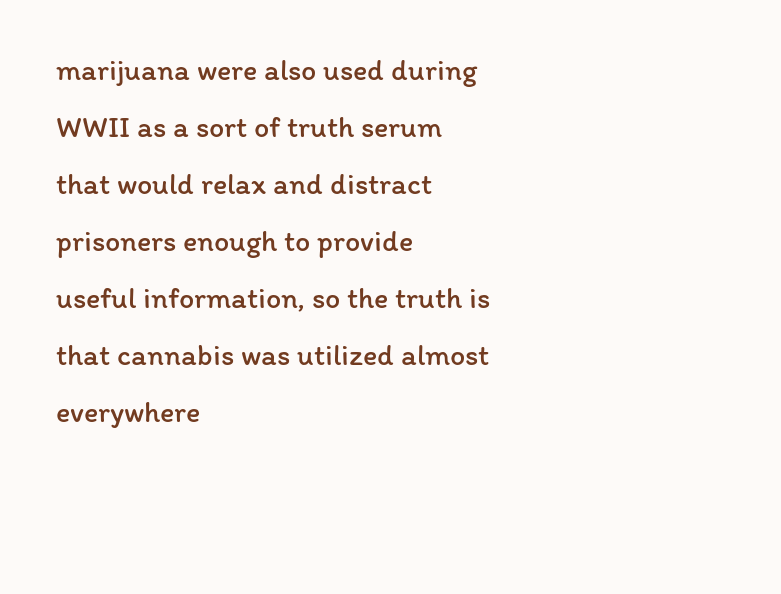marijuana were also used during WWII as a sort of truth serum that would relax and distract prisoners enough to provide useful information, so the truth is that cannabis was utilized almost everywhere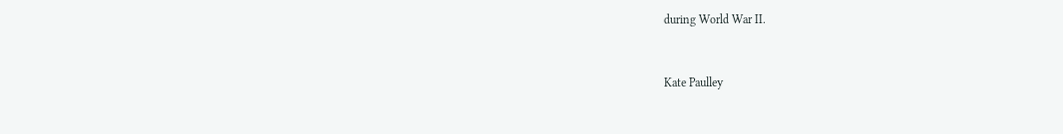during World War II.


Kate Paulley